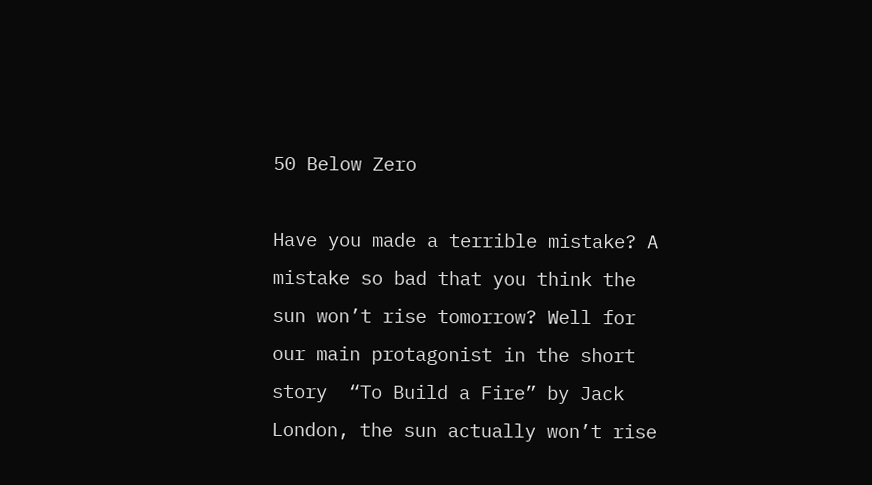50 Below Zero

Have you made a terrible mistake? A mistake so bad that you think the sun won’t rise tomorrow? Well for our main protagonist in the short story  “To Build a Fire” by Jack London, the sun actually won’t rise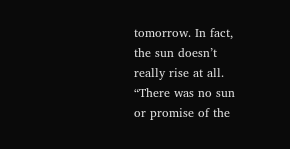tomorrow. In fact, the sun doesn’t really rise at all. “There was no sun or promise of the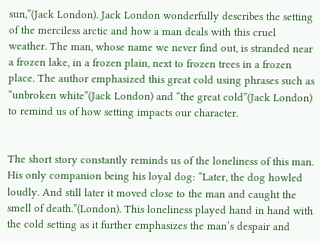sun,”(Jack London). Jack London wonderfully describes the setting of the merciless arctic and how a man deals with this cruel weather. The man, whose name we never find out, is stranded near a frozen lake, in a frozen plain, next to frozen trees in a frozen place. The author emphasized this great cold using phrases such as “unbroken white”(Jack London) and “the great cold”(Jack London) to remind us of how setting impacts our character.


The short story constantly reminds us of the loneliness of this man. His only companion being his loyal dog: “Later, the dog howled loudly. And still later it moved close to the man and caught the smell of death.”(London). This loneliness played hand in hand with the cold setting as it further emphasizes the man’s despair and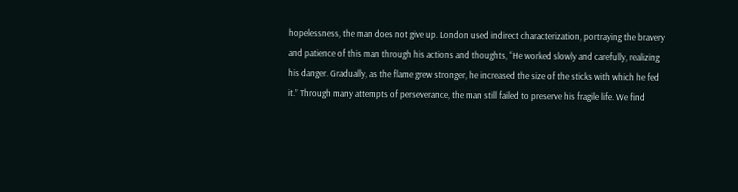hopelessness, the man does not give up. London used indirect characterization, portraying the bravery and patience of this man through his actions and thoughts, “He worked slowly and carefully, realizing his danger. Gradually, as the flame grew stronger, he increased the size of the sticks with which he fed it.” Through many attempts of perseverance, the man still failed to preserve his fragile life. We find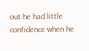out he had little confidence when he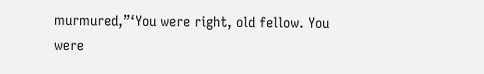murmured,”‘You were right, old fellow. You were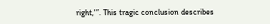right,'”. This tragic conclusion describes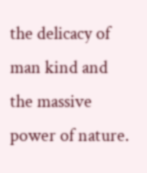the delicacy of man kind and the massive power of nature.